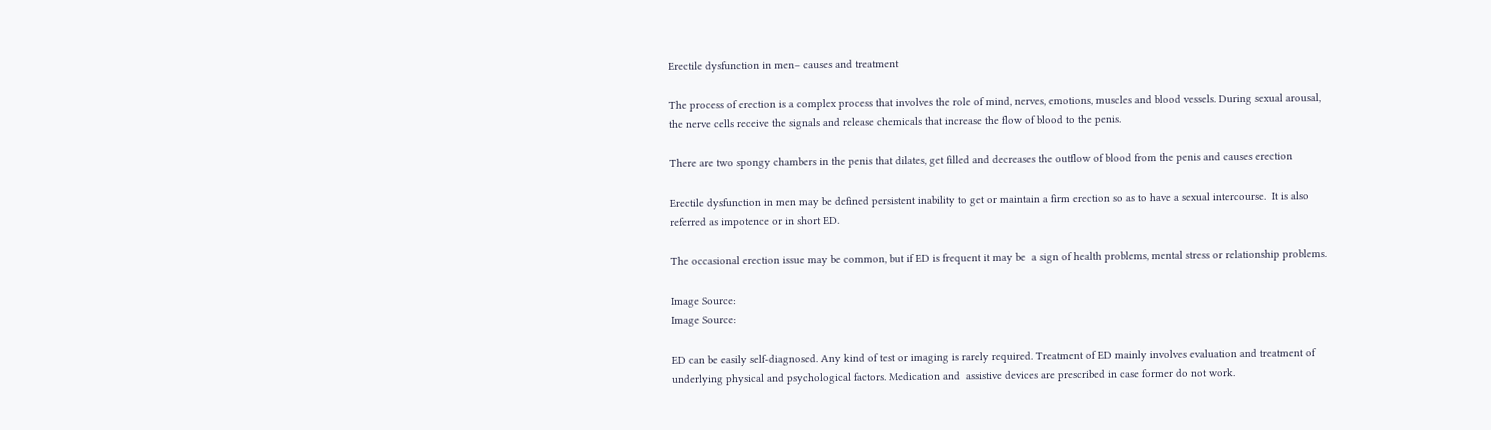Erectile dysfunction in men– causes and treatment

The process of erection is a complex process that involves the role of mind, nerves, emotions, muscles and blood vessels. During sexual arousal, the nerve cells receive the signals and release chemicals that increase the flow of blood to the penis.

There are two spongy chambers in the penis that dilates, get filled and decreases the outflow of blood from the penis and causes erection

Erectile dysfunction in men may be defined persistent inability to get or maintain a firm erection so as to have a sexual intercourse.  It is also referred as impotence or in short ED.

The occasional erection issue may be common, but if ED is frequent it may be  a sign of health problems, mental stress or relationship problems.

Image Source:
Image Source:

ED can be easily self-diagnosed. Any kind of test or imaging is rarely required. Treatment of ED mainly involves evaluation and treatment of underlying physical and psychological factors. Medication and  assistive devices are prescribed in case former do not work.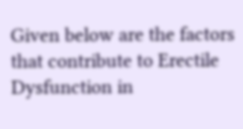Given below are the factors that contribute to Erectile Dysfunction in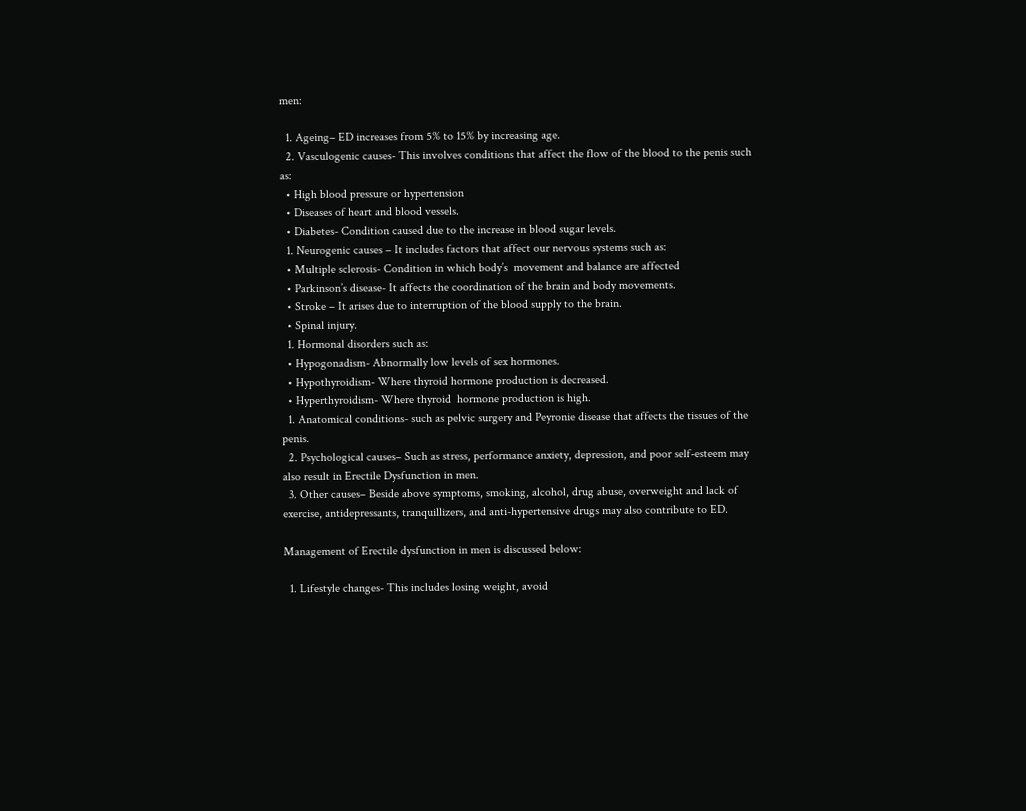men:

  1. Ageing– ED increases from 5% to 15% by increasing age.
  2. Vasculogenic causes- This involves conditions that affect the flow of the blood to the penis such as:
  • High blood pressure or hypertension
  • Diseases of heart and blood vessels.
  • Diabetes- Condition caused due to the increase in blood sugar levels.
  1. Neurogenic causes – It includes factors that affect our nervous systems such as:
  • Multiple sclerosis- Condition in which body’s  movement and balance are affected
  • Parkinson’s disease- It affects the coordination of the brain and body movements.
  • Stroke – It arises due to interruption of the blood supply to the brain.
  • Spinal injury.
  1. Hormonal disorders such as:
  • Hypogonadism- Abnormally low levels of sex hormones.
  • Hypothyroidism- Where thyroid hormone production is decreased.
  • Hyperthyroidism- Where thyroid  hormone production is high.
  1. Anatomical conditions- such as pelvic surgery and Peyronie disease that affects the tissues of the penis.
  2. Psychological causes– Such as stress, performance anxiety, depression, and poor self-esteem may also result in Erectile Dysfunction in men.
  3. Other causes– Beside above symptoms, smoking, alcohol, drug abuse, overweight and lack of exercise, antidepressants, tranquillizers, and anti-hypertensive drugs may also contribute to ED.

Management of Erectile dysfunction in men is discussed below:

  1. Lifestyle changes- This includes losing weight, avoid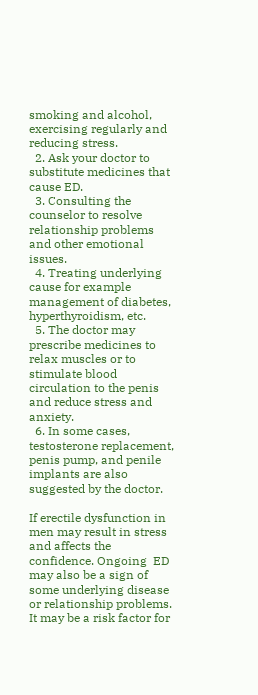smoking and alcohol, exercising regularly and reducing stress.
  2. Ask your doctor to substitute medicines that cause ED.
  3. Consulting the counselor to resolve relationship problems and other emotional issues.
  4. Treating underlying cause for example management of diabetes, hyperthyroidism, etc.
  5. The doctor may prescribe medicines to relax muscles or to stimulate blood circulation to the penis and reduce stress and anxiety.
  6. In some cases, testosterone replacement, penis pump, and penile implants are also suggested by the doctor.

If erectile dysfunction in men may result in stress and affects the confidence. Ongoing  ED may also be a sign of some underlying disease or relationship problems. It may be a risk factor for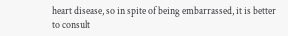heart disease, so in spite of being embarrassed, it is better to consult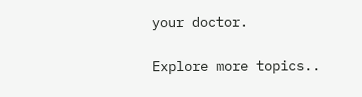your doctor.

Explore more topics..